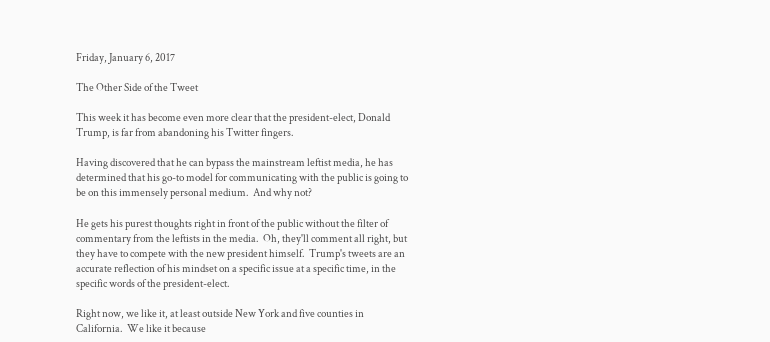Friday, January 6, 2017

The Other Side of the Tweet

This week it has become even more clear that the president-elect, Donald Trump, is far from abandoning his Twitter fingers.

Having discovered that he can bypass the mainstream leftist media, he has determined that his go-to model for communicating with the public is going to be on this immensely personal medium.  And why not?

He gets his purest thoughts right in front of the public without the filter of commentary from the leftists in the media.  Oh, they'll comment all right, but they have to compete with the new president himself.  Trump's tweets are an accurate reflection of his mindset on a specific issue at a specific time, in the specific words of the president-elect.

Right now, we like it, at least outside New York and five counties in California.  We like it because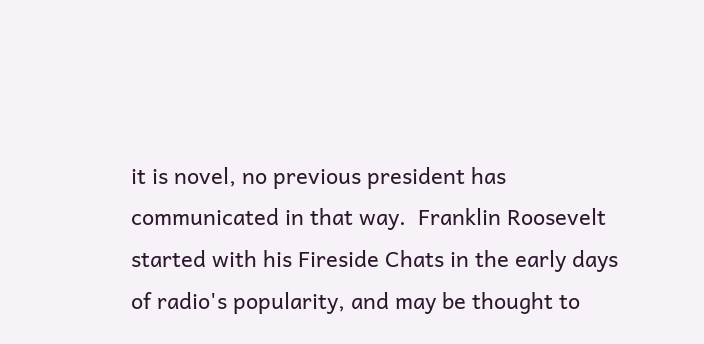it is novel, no previous president has communicated in that way.  Franklin Roosevelt started with his Fireside Chats in the early days of radio's popularity, and may be thought to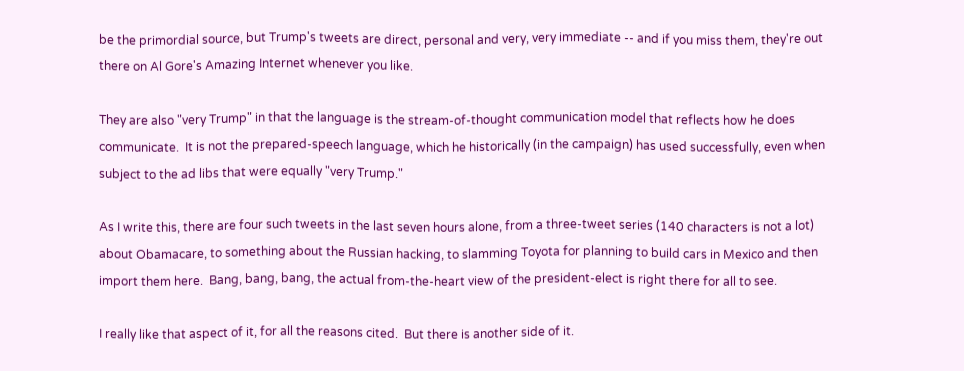be the primordial source, but Trump's tweets are direct, personal and very, very immediate -- and if you miss them, they're out there on Al Gore's Amazing Internet whenever you like.

They are also "very Trump" in that the language is the stream-of-thought communication model that reflects how he does communicate.  It is not the prepared-speech language, which he historically (in the campaign) has used successfully, even when subject to the ad libs that were equally "very Trump."

As I write this, there are four such tweets in the last seven hours alone, from a three-tweet series (140 characters is not a lot) about Obamacare, to something about the Russian hacking, to slamming Toyota for planning to build cars in Mexico and then import them here.  Bang, bang, bang, the actual from-the-heart view of the president-elect is right there for all to see.

I really like that aspect of it, for all the reasons cited.  But there is another side of it.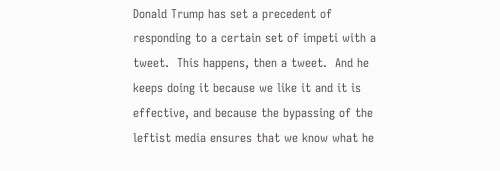Donald Trump has set a precedent of responding to a certain set of impeti with a tweet.  This happens, then a tweet.  And he keeps doing it because we like it and it is effective, and because the bypassing of the leftist media ensures that we know what he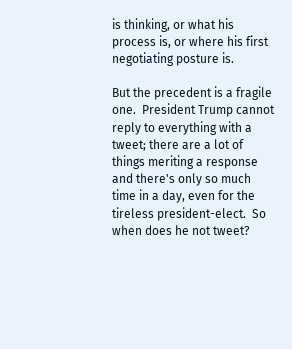is thinking, or what his process is, or where his first negotiating posture is.

But the precedent is a fragile one.  President Trump cannot reply to everything with a tweet; there are a lot of things meriting a response and there's only so much time in a day, even for the tireless president-elect.  So when does he not tweet?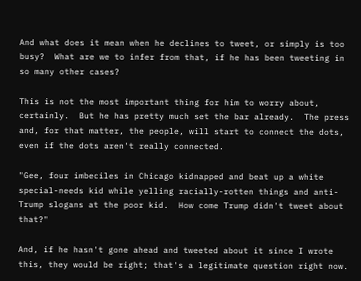And what does it mean when he declines to tweet, or simply is too busy?  What are we to infer from that, if he has been tweeting in so many other cases?

This is not the most important thing for him to worry about, certainly.  But he has pretty much set the bar already.  The press and, for that matter, the people, will start to connect the dots, even if the dots aren't really connected.

"Gee, four imbeciles in Chicago kidnapped and beat up a white special-needs kid while yelling racially-rotten things and anti-Trump slogans at the poor kid.  How come Trump didn't tweet about that?"

And, if he hasn't gone ahead and tweeted about it since I wrote this, they would be right; that's a legitimate question right now.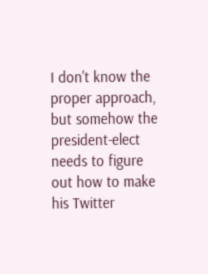I don't know the proper approach, but somehow the president-elect needs to figure out how to make his Twitter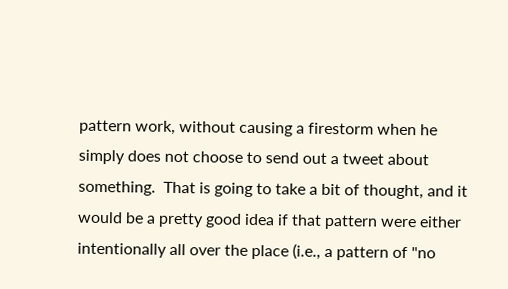pattern work, without causing a firestorm when he simply does not choose to send out a tweet about something.  That is going to take a bit of thought, and it would be a pretty good idea if that pattern were either intentionally all over the place (i.e., a pattern of "no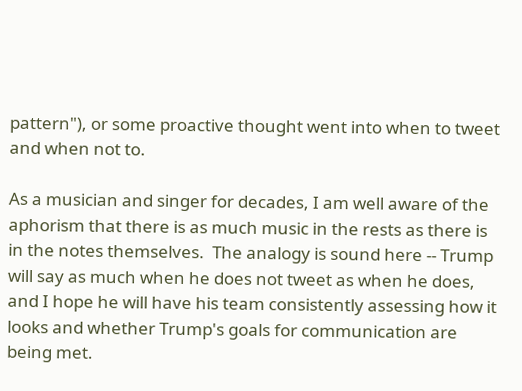pattern"), or some proactive thought went into when to tweet and when not to.

As a musician and singer for decades, I am well aware of the aphorism that there is as much music in the rests as there is in the notes themselves.  The analogy is sound here -- Trump will say as much when he does not tweet as when he does, and I hope he will have his team consistently assessing how it looks and whether Trump's goals for communication are being met.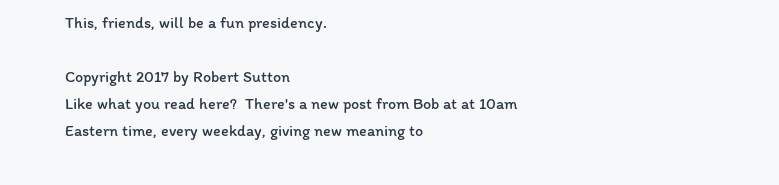This, friends, will be a fun presidency.

Copyright 2017 by Robert Sutton
Like what you read here?  There's a new post from Bob at at 10am Eastern time, every weekday, giving new meaning to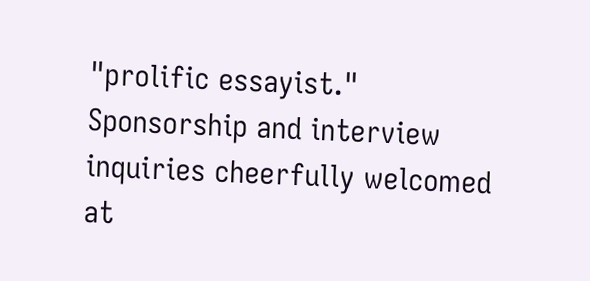"prolific essayist."  Sponsorship and interview inquiries cheerfully welcomed at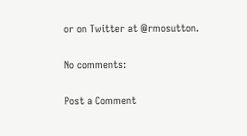or on Twitter at @rmosutton.

No comments:

Post a Comment